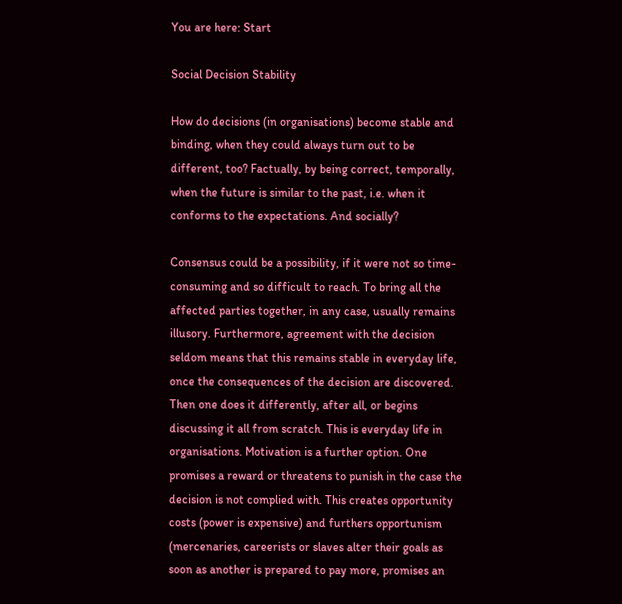You are here: Start

Social Decision Stability

How do decisions (in organisations) become stable and binding, when they could always turn out to be different, too? Factually, by being correct, temporally, when the future is similar to the past, i.e. when it conforms to the expectations. And socially?

Consensus could be a possibility, if it were not so time-consuming and so difficult to reach. To bring all the affected parties together, in any case, usually remains illusory. Furthermore, agreement with the decision seldom means that this remains stable in everyday life, once the consequences of the decision are discovered. Then one does it differently, after all, or begins discussing it all from scratch. This is everyday life in organisations. Motivation is a further option. One promises a reward or threatens to punish in the case the decision is not complied with. This creates opportunity costs (power is expensive) and furthers opportunism (mercenaries, careerists or slaves alter their goals as soon as another is prepared to pay more, promises an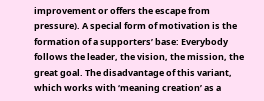improvement or offers the escape from pressure). A special form of motivation is the formation of a supporters’ base: Everybody follows the leader, the vision, the mission, the great goal. The disadvantage of this variant, which works with ‘meaning creation’ as a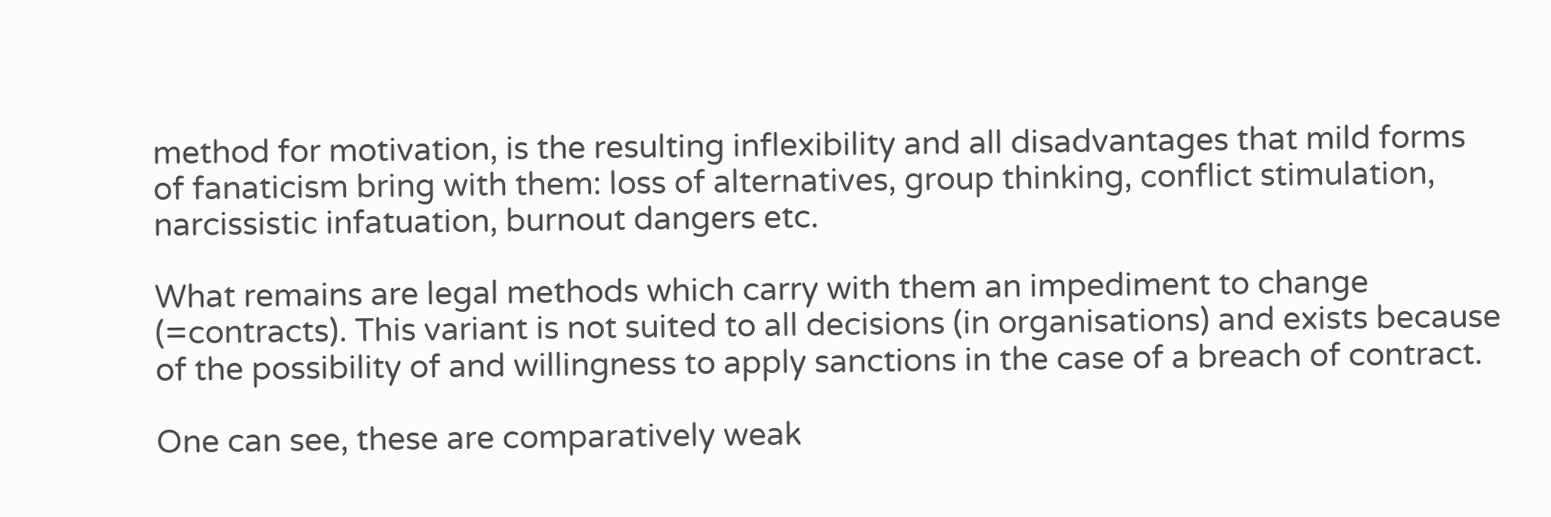method for motivation, is the resulting inflexibility and all disadvantages that mild forms of fanaticism bring with them: loss of alternatives, group thinking, conflict stimulation, narcissistic infatuation, burnout dangers etc.

What remains are legal methods which carry with them an impediment to change (=contracts). This variant is not suited to all decisions (in organisations) and exists because of the possibility of and willingness to apply sanctions in the case of a breach of contract.

One can see, these are comparatively weak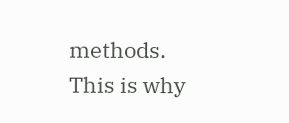methods. This is why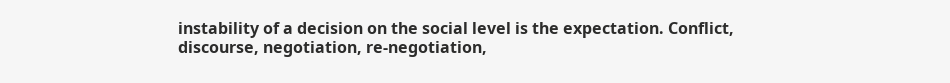instability of a decision on the social level is the expectation. Conflict, discourse, negotiation, re-negotiation,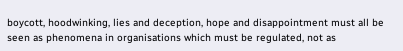boycott, hoodwinking, lies and deception, hope and disappointment must all be seen as phenomena in organisations which must be regulated, not as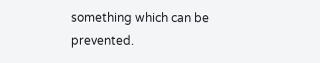something which can be prevented.